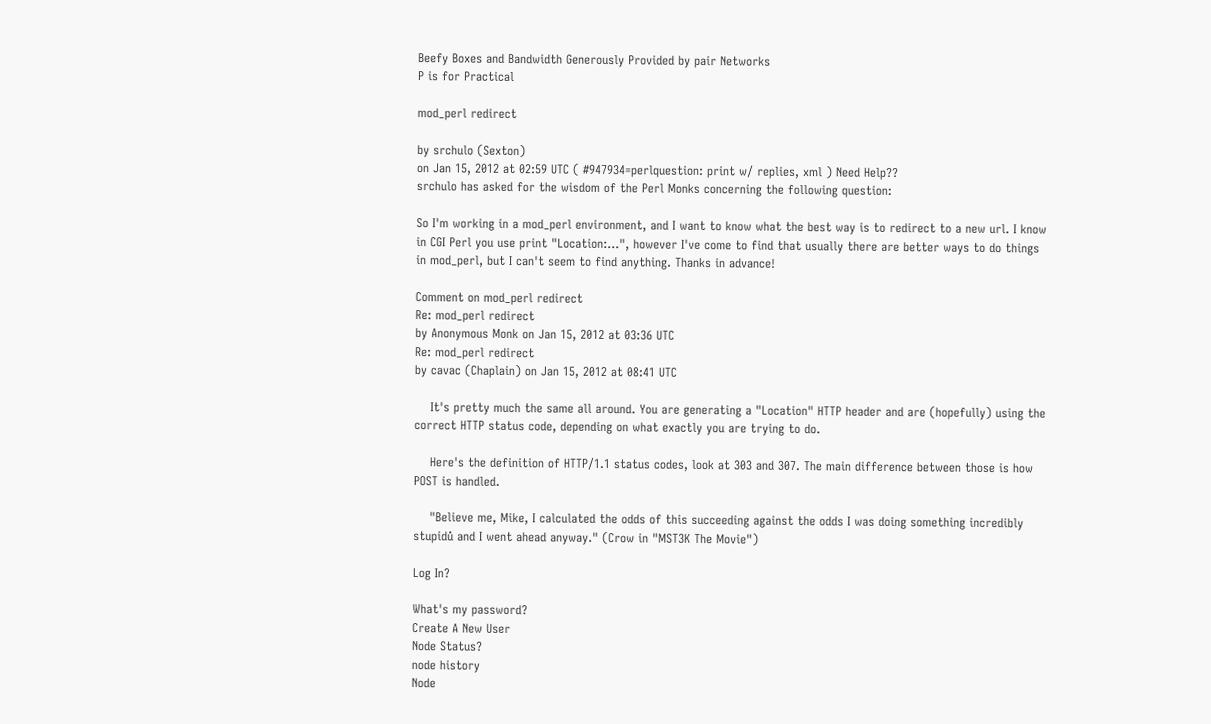Beefy Boxes and Bandwidth Generously Provided by pair Networks
P is for Practical

mod_perl redirect

by srchulo (Sexton)
on Jan 15, 2012 at 02:59 UTC ( #947934=perlquestion: print w/ replies, xml ) Need Help??
srchulo has asked for the wisdom of the Perl Monks concerning the following question:

So I'm working in a mod_perl environment, and I want to know what the best way is to redirect to a new url. I know in CGI Perl you use print "Location:...", however I've come to find that usually there are better ways to do things in mod_perl, but I can't seem to find anything. Thanks in advance!

Comment on mod_perl redirect
Re: mod_perl redirect
by Anonymous Monk on Jan 15, 2012 at 03:36 UTC
Re: mod_perl redirect
by cavac (Chaplain) on Jan 15, 2012 at 08:41 UTC

    It's pretty much the same all around. You are generating a "Location" HTTP header and are (hopefully) using the correct HTTP status code, depending on what exactly you are trying to do.

    Here's the definition of HTTP/1.1 status codes, look at 303 and 307. The main difference between those is how POST is handled.

    "Believe me, Mike, I calculated the odds of this succeeding against the odds I was doing something incredibly stupidů and I went ahead anyway." (Crow in "MST3K The Movie")

Log In?

What's my password?
Create A New User
Node Status?
node history
Node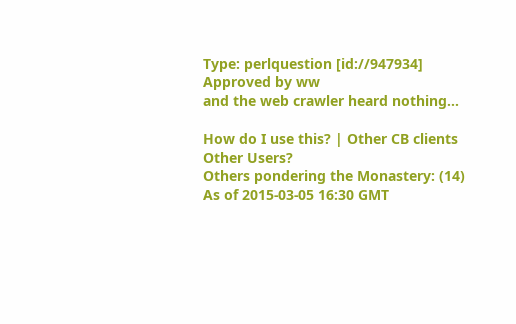Type: perlquestion [id://947934]
Approved by ww
and the web crawler heard nothing...

How do I use this? | Other CB clients
Other Users?
Others pondering the Monastery: (14)
As of 2015-03-05 16:30 GMT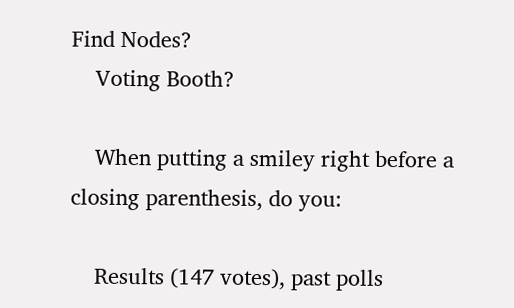Find Nodes?
    Voting Booth?

    When putting a smiley right before a closing parenthesis, do you:

    Results (147 votes), past polls